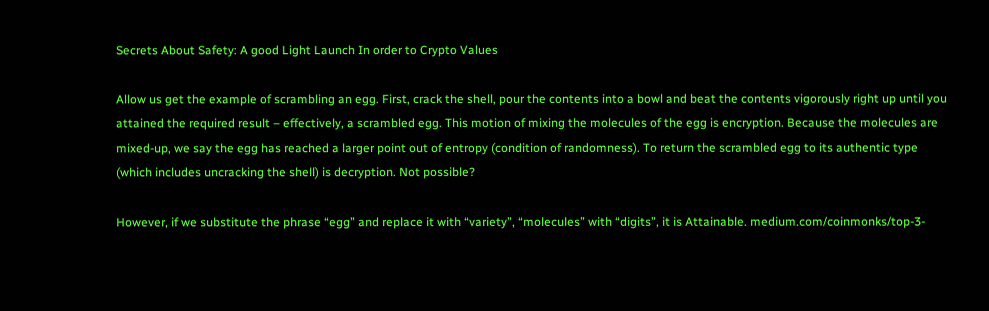Secrets About Safety: A good Light Launch In order to Crypto Values

Allow us get the example of scrambling an egg. First, crack the shell, pour the contents into a bowl and beat the contents vigorously right up until you attained the required result – effectively, a scrambled egg. This motion of mixing the molecules of the egg is encryption. Because the molecules are mixed-up, we say the egg has reached a larger point out of entropy (condition of randomness). To return the scrambled egg to its authentic type (which includes uncracking the shell) is decryption. Not possible?

However, if we substitute the phrase “egg” and replace it with “variety”, “molecules” with “digits”, it is Attainable. medium.com/coinmonks/top-3-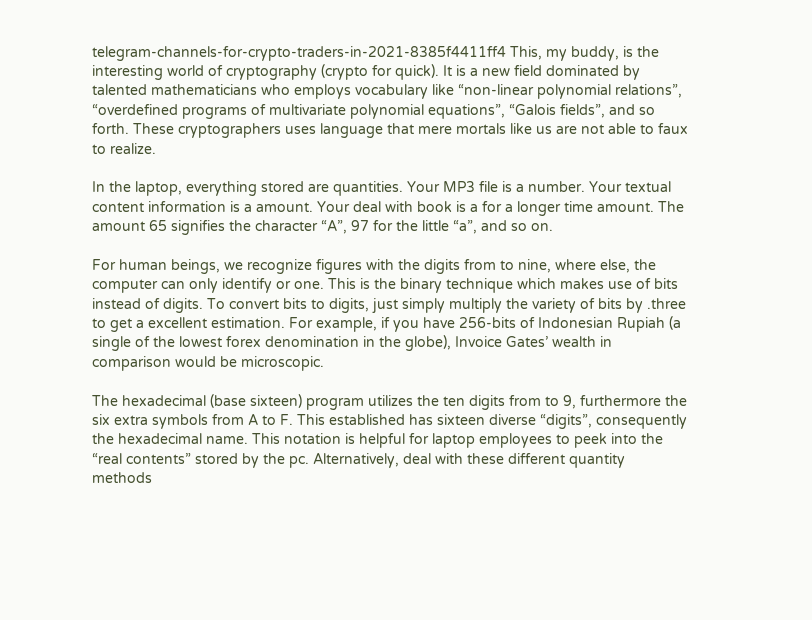telegram-channels-for-crypto-traders-in-2021-8385f4411ff4 This, my buddy, is the interesting world of cryptography (crypto for quick). It is a new field dominated by talented mathematicians who employs vocabulary like “non-linear polynomial relations”, “overdefined programs of multivariate polynomial equations”, “Galois fields”, and so forth. These cryptographers uses language that mere mortals like us are not able to faux to realize.

In the laptop, everything stored are quantities. Your MP3 file is a number. Your textual content information is a amount. Your deal with book is a for a longer time amount. The amount 65 signifies the character “A”, 97 for the little “a”, and so on.

For human beings, we recognize figures with the digits from to nine, where else, the computer can only identify or one. This is the binary technique which makes use of bits instead of digits. To convert bits to digits, just simply multiply the variety of bits by .three to get a excellent estimation. For example, if you have 256-bits of Indonesian Rupiah (a single of the lowest forex denomination in the globe), Invoice Gates’ wealth in comparison would be microscopic.

The hexadecimal (base sixteen) program utilizes the ten digits from to 9, furthermore the six extra symbols from A to F. This established has sixteen diverse “digits”, consequently the hexadecimal name. This notation is helpful for laptop employees to peek into the “real contents” stored by the pc. Alternatively, deal with these different quantity methods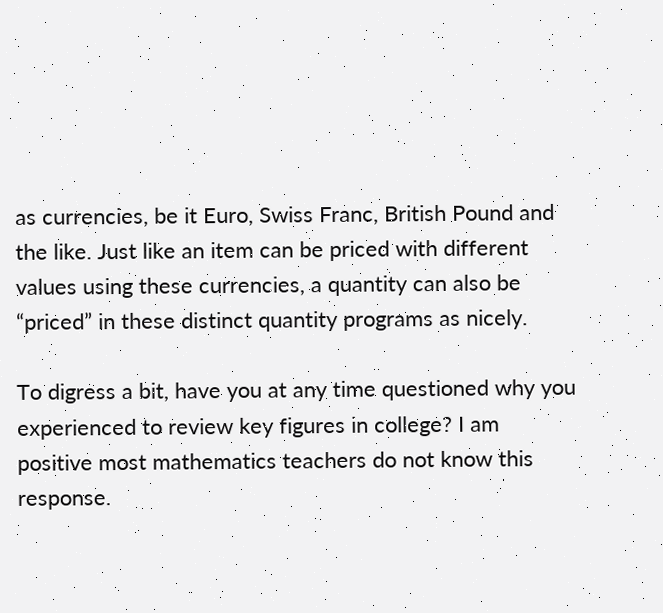as currencies, be it Euro, Swiss Franc, British Pound and the like. Just like an item can be priced with different values using these currencies, a quantity can also be “priced” in these distinct quantity programs as nicely.

To digress a bit, have you at any time questioned why you experienced to review key figures in college? I am positive most mathematics teachers do not know this response.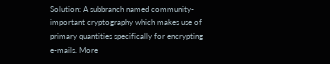Solution: A subbranch named community-important cryptography which makes use of primary quantities specifically for encrypting e-mails. More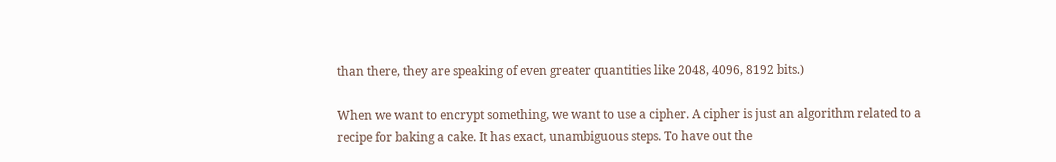than there, they are speaking of even greater quantities like 2048, 4096, 8192 bits.)

When we want to encrypt something, we want to use a cipher. A cipher is just an algorithm related to a recipe for baking a cake. It has exact, unambiguous steps. To have out the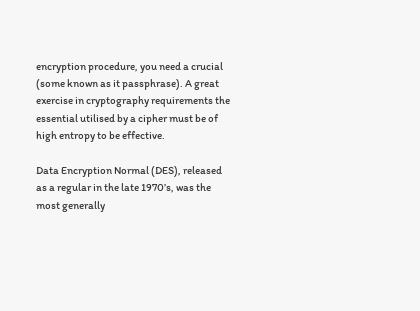encryption procedure, you need a crucial (some known as it passphrase). A great exercise in cryptography requirements the essential utilised by a cipher must be of high entropy to be effective.

Data Encryption Normal (DES), released as a regular in the late 1970’s, was the most generally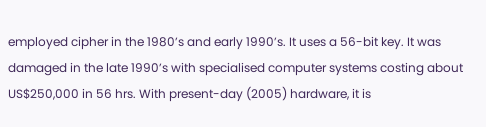employed cipher in the 1980’s and early 1990’s. It uses a 56-bit key. It was damaged in the late 1990’s with specialised computer systems costing about US$250,000 in 56 hrs. With present-day (2005) hardware, it is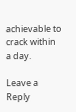achievable to crack within a day.

Leave a Reply